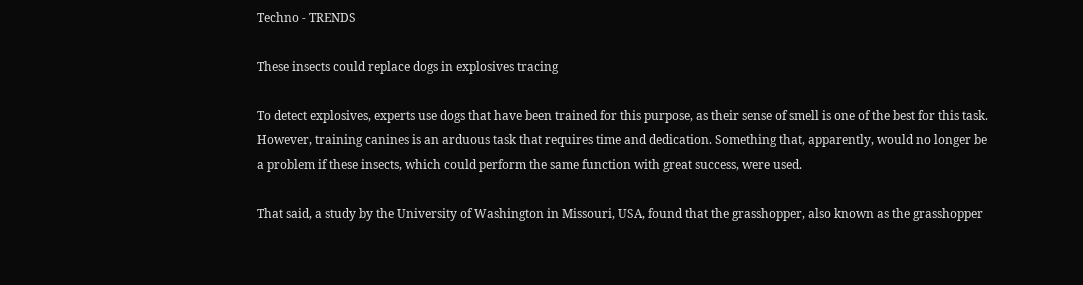Techno - TRENDS

These insects could replace dogs in explosives tracing

To detect explosives, experts use dogs that have been trained for this purpose, as their sense of smell is one of the best for this task. However, training canines is an arduous task that requires time and dedication. Something that, apparently, would no longer be a problem if these insects, which could perform the same function with great success, were used.

That said, a study by the University of Washington in Missouri, USA, found that the grasshopper, also known as the grasshopper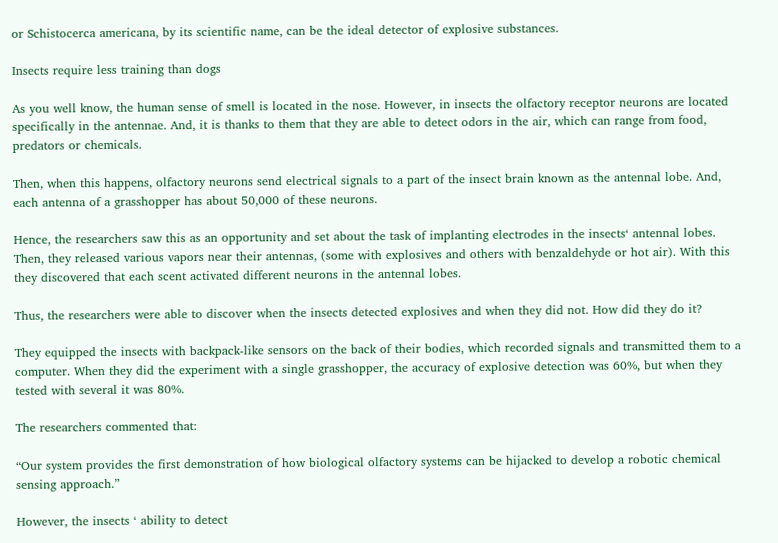or Schistocerca americana, by its scientific name, can be the ideal detector of explosive substances.

Insects require less training than dogs

As you well know, the human sense of smell is located in the nose. However, in insects the olfactory receptor neurons are located specifically in the antennae. And, it is thanks to them that they are able to detect odors in the air, which can range from food, predators or chemicals.

Then, when this happens, olfactory neurons send electrical signals to a part of the insect brain known as the antennal lobe. And, each antenna of a grasshopper has about 50,000 of these neurons.

Hence, the researchers saw this as an opportunity and set about the task of implanting electrodes in the insects‘ antennal lobes. Then, they released various vapors near their antennas, (some with explosives and others with benzaldehyde or hot air). With this they discovered that each scent activated different neurons in the antennal lobes.

Thus, the researchers were able to discover when the insects detected explosives and when they did not. How did they do it?

They equipped the insects with backpack-like sensors on the back of their bodies, which recorded signals and transmitted them to a computer. When they did the experiment with a single grasshopper, the accuracy of explosive detection was 60%, but when they tested with several it was 80%.

The researchers commented that:

“Our system provides the first demonstration of how biological olfactory systems can be hijacked to develop a robotic chemical sensing approach.”

However, the insects ‘ ability to detect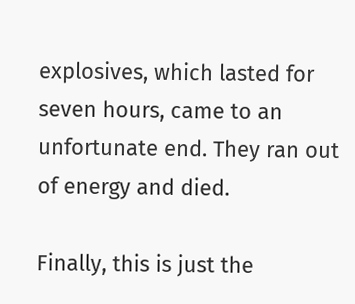explosives, which lasted for seven hours, came to an unfortunate end. They ran out of energy and died.

Finally, this is just the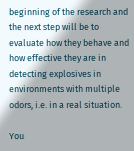beginning of the research and the next step will be to evaluate how they behave and how effective they are in detecting explosives in environments with multiple odors, i.e. in a real situation.

You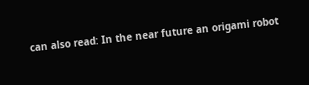can also read: In the near future an origami robot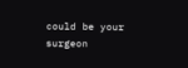could be your surgeon